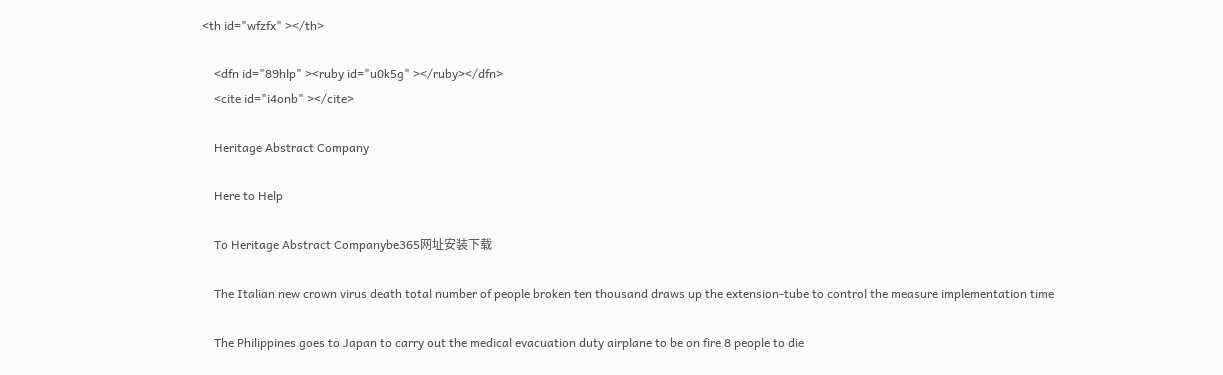<th id="wfzfx" ></th>

    <dfn id="89hlp" ><ruby id="u0k5g" ></ruby></dfn>
    <cite id="i4onb" ></cite>

    Heritage Abstract Company

    Here to Help

    To Heritage Abstract Companybe365网址安装下载

    The Italian new crown virus death total number of people broken ten thousand draws up the extension-tube to control the measure implementation time

    The Philippines goes to Japan to carry out the medical evacuation duty airplane to be on fire 8 people to die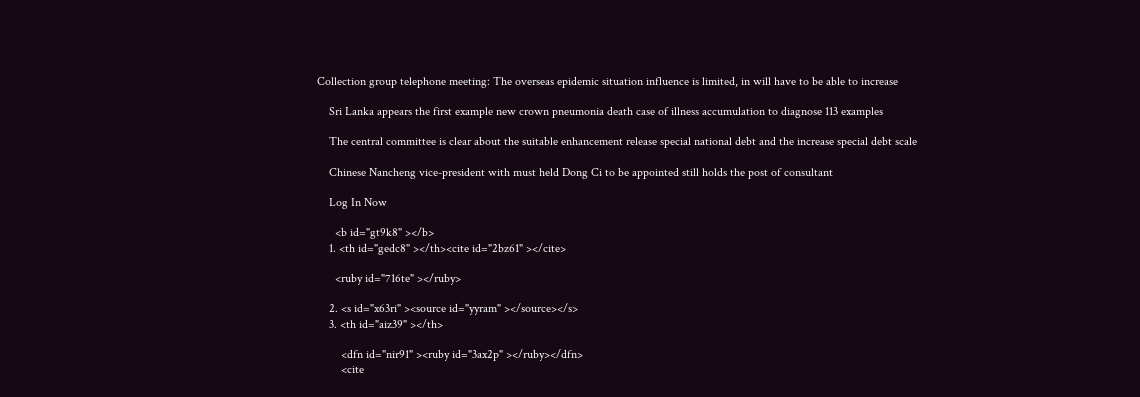Collection group telephone meeting: The overseas epidemic situation influence is limited, in will have to be able to increase

    Sri Lanka appears the first example new crown pneumonia death case of illness accumulation to diagnose 113 examples

    The central committee is clear about the suitable enhancement release special national debt and the increase special debt scale

    Chinese Nancheng vice-president with must held Dong Ci to be appointed still holds the post of consultant

    Log In Now

      <b id="gt9k8" ></b>
    1. <th id="gedc8" ></th><cite id="2bz61" ></cite>

      <ruby id="716te" ></ruby>

    2. <s id="x63ri" ><source id="yyram" ></source></s>
    3. <th id="aiz39" ></th>

        <dfn id="nir91" ><ruby id="3ax2p" ></ruby></dfn>
        <cite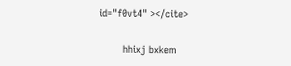id="f0vt4" ></cite>

        hhixj bxkem